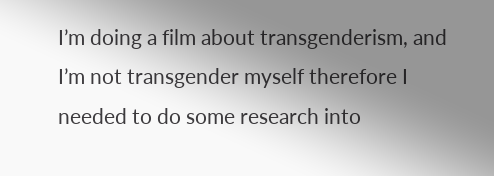I’m doing a film about transgenderism, and I’m not transgender myself therefore I needed to do some research into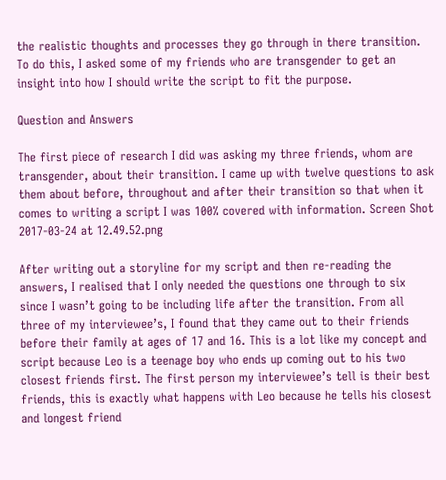the realistic thoughts and processes they go through in there transition. To do this, I asked some of my friends who are transgender to get an insight into how I should write the script to fit the purpose.

Question and Answers

The first piece of research I did was asking my three friends, whom are transgender, about their transition. I came up with twelve questions to ask them about before, throughout and after their transition so that when it comes to writing a script I was 100% covered with information. Screen Shot 2017-03-24 at 12.49.52.png

After writing out a storyline for my script and then re-reading the answers, I realised that I only needed the questions one through to six since I wasn’t going to be including life after the transition. From all three of my interviewee’s, I found that they came out to their friends before their family at ages of 17 and 16. This is a lot like my concept and script because Leo is a teenage boy who ends up coming out to his two closest friends first. The first person my interviewee’s tell is their best friends, this is exactly what happens with Leo because he tells his closest and longest friend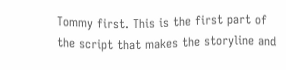Tommy first. This is the first part of the script that makes the storyline and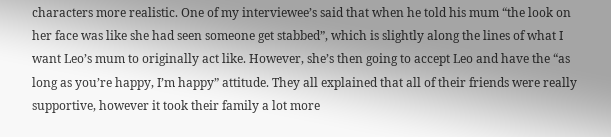characters more realistic. One of my interviewee’s said that when he told his mum “the look on her face was like she had seen someone get stabbed”, which is slightly along the lines of what I want Leo’s mum to originally act like. However, she’s then going to accept Leo and have the “as long as you’re happy, I’m happy” attitude. They all explained that all of their friends were really supportive, however it took their family a lot more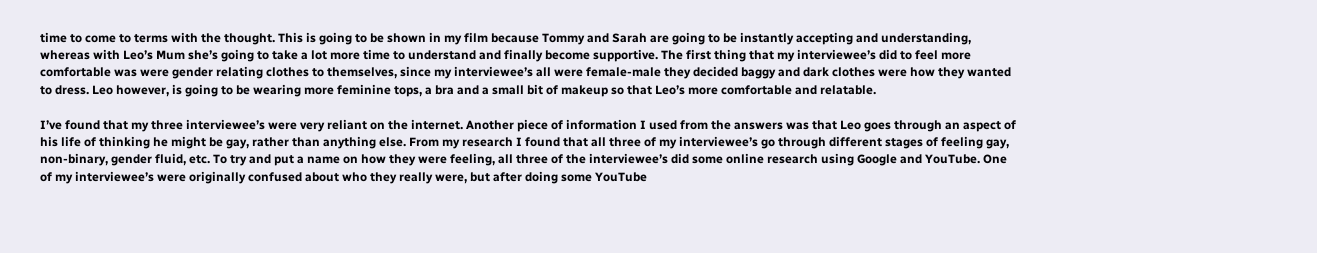time to come to terms with the thought. This is going to be shown in my film because Tommy and Sarah are going to be instantly accepting and understanding, whereas with Leo’s Mum she’s going to take a lot more time to understand and finally become supportive. The first thing that my interviewee’s did to feel more comfortable was were gender relating clothes to themselves, since my interviewee’s all were female-male they decided baggy and dark clothes were how they wanted to dress. Leo however, is going to be wearing more feminine tops, a bra and a small bit of makeup so that Leo’s more comfortable and relatable.

I’ve found that my three interviewee’s were very reliant on the internet. Another piece of information I used from the answers was that Leo goes through an aspect of his life of thinking he might be gay, rather than anything else. From my research I found that all three of my interviewee’s go through different stages of feeling gay, non-binary, gender fluid, etc. To try and put a name on how they were feeling, all three of the interviewee’s did some online research using Google and YouTube. One of my interviewee’s were originally confused about who they really were, but after doing some YouTube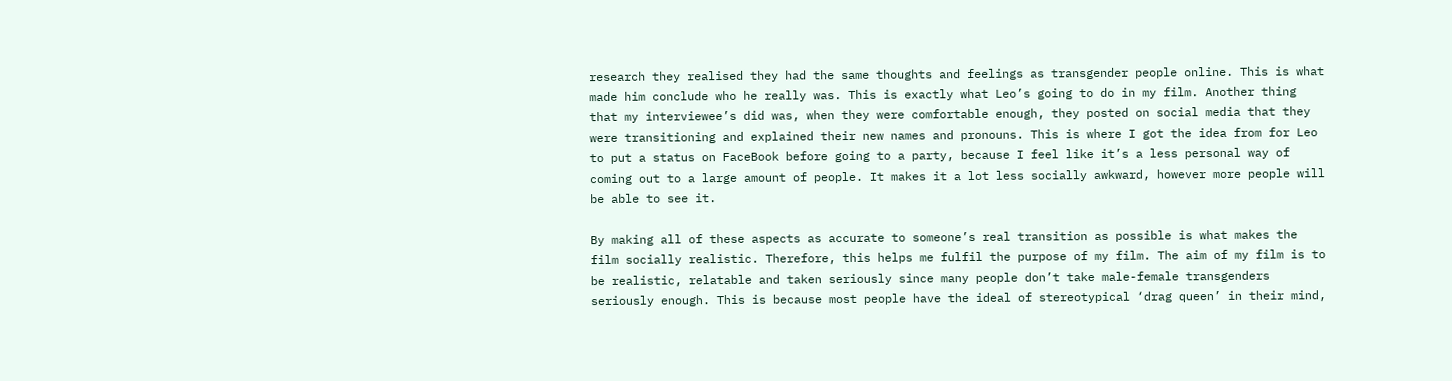research they realised they had the same thoughts and feelings as transgender people online. This is what made him conclude who he really was. This is exactly what Leo’s going to do in my film. Another thing that my interviewee’s did was, when they were comfortable enough, they posted on social media that they were transitioning and explained their new names and pronouns. This is where I got the idea from for Leo to put a status on FaceBook before going to a party, because I feel like it’s a less personal way of coming out to a large amount of people. It makes it a lot less socially awkward, however more people will be able to see it.

By making all of these aspects as accurate to someone’s real transition as possible is what makes the film socially realistic. Therefore, this helps me fulfil the purpose of my film. The aim of my film is to be realistic, relatable and taken seriously since many people don’t take male-female transgenders seriously enough. This is because most people have the ideal of stereotypical ‘drag queen’ in their mind,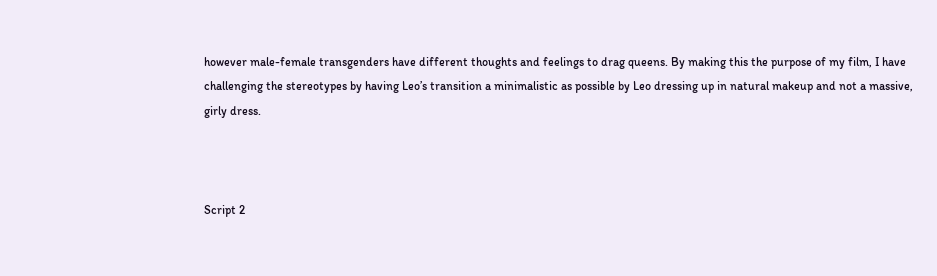however male-female transgenders have different thoughts and feelings to drag queens. By making this the purpose of my film, I have challenging the stereotypes by having Leo’s transition a minimalistic as possible by Leo dressing up in natural makeup and not a massive, girly dress.



Script 2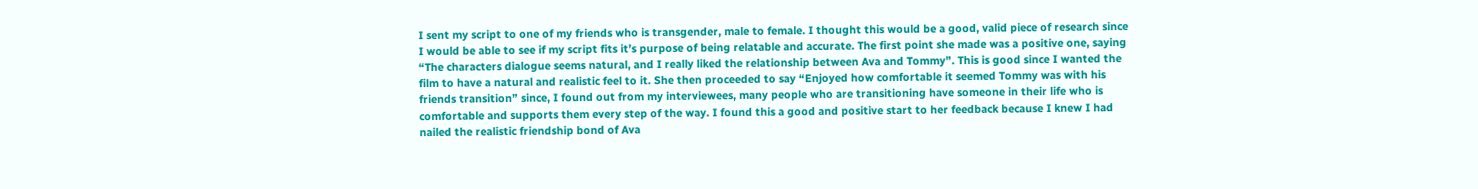I sent my script to one of my friends who is transgender, male to female. I thought this would be a good, valid piece of research since I would be able to see if my script fits it’s purpose of being relatable and accurate. The first point she made was a positive one, saying “The characters dialogue seems natural, and I really liked the relationship between Ava and Tommy”. This is good since I wanted the film to have a natural and realistic feel to it. She then proceeded to say “Enjoyed how comfortable it seemed Tommy was with his friends transition” since, I found out from my interviewees, many people who are transitioning have someone in their life who is comfortable and supports them every step of the way. I found this a good and positive start to her feedback because I knew I had nailed the realistic friendship bond of Ava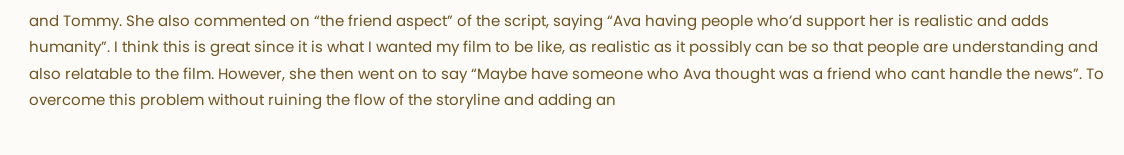and Tommy. She also commented on “the friend aspect” of the script, saying “Ava having people who’d support her is realistic and adds humanity”. I think this is great since it is what I wanted my film to be like, as realistic as it possibly can be so that people are understanding and also relatable to the film. However, she then went on to say “Maybe have someone who Ava thought was a friend who cant handle the news”. To overcome this problem without ruining the flow of the storyline and adding an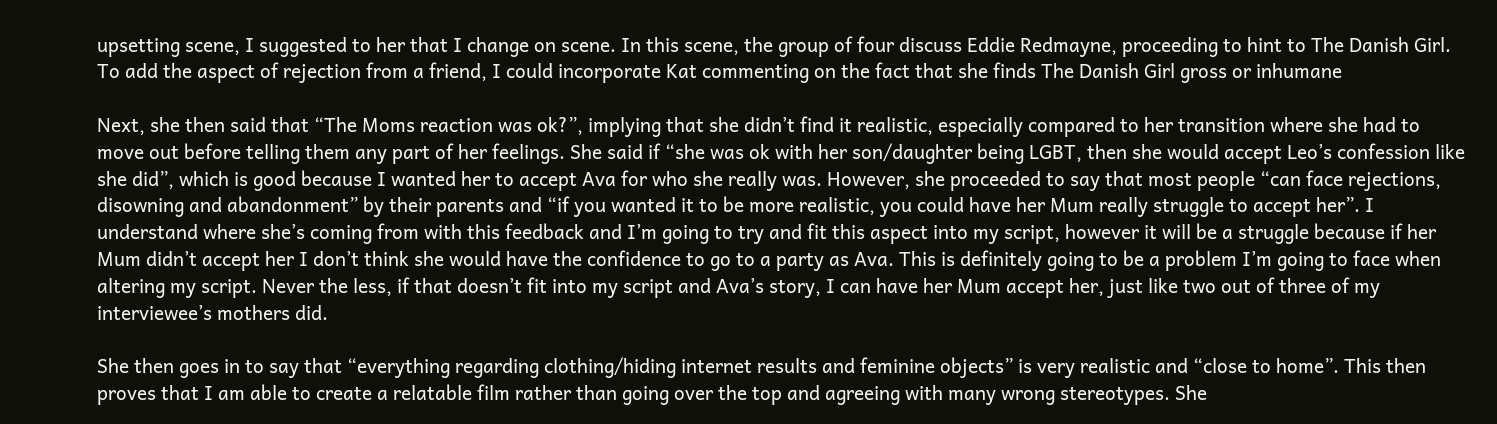upsetting scene, I suggested to her that I change on scene. In this scene, the group of four discuss Eddie Redmayne, proceeding to hint to The Danish Girl. To add the aspect of rejection from a friend, I could incorporate Kat commenting on the fact that she finds The Danish Girl gross or inhumane

Next, she then said that “The Moms reaction was ok?”, implying that she didn’t find it realistic, especially compared to her transition where she had to move out before telling them any part of her feelings. She said if “she was ok with her son/daughter being LGBT, then she would accept Leo’s confession like she did”, which is good because I wanted her to accept Ava for who she really was. However, she proceeded to say that most people “can face rejections, disowning and abandonment” by their parents and “if you wanted it to be more realistic, you could have her Mum really struggle to accept her”. I understand where she’s coming from with this feedback and I’m going to try and fit this aspect into my script, however it will be a struggle because if her Mum didn’t accept her I don’t think she would have the confidence to go to a party as Ava. This is definitely going to be a problem I’m going to face when altering my script. Never the less, if that doesn’t fit into my script and Ava’s story, I can have her Mum accept her, just like two out of three of my interviewee’s mothers did.

She then goes in to say that “everything regarding clothing/hiding internet results and feminine objects” is very realistic and “close to home”. This then proves that I am able to create a relatable film rather than going over the top and agreeing with many wrong stereotypes. She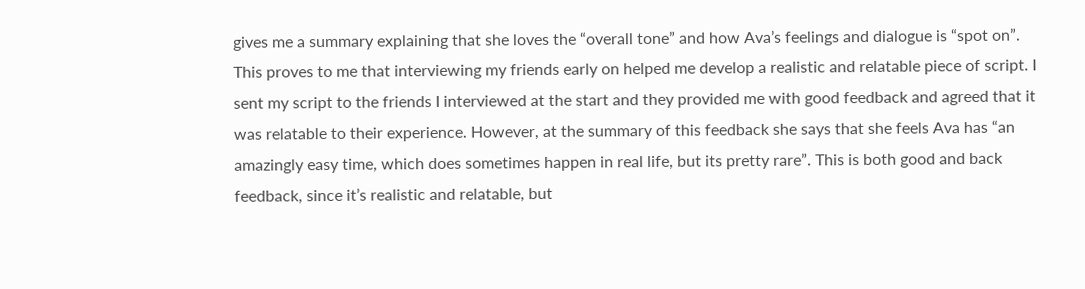gives me a summary explaining that she loves the “overall tone” and how Ava’s feelings and dialogue is “spot on”. This proves to me that interviewing my friends early on helped me develop a realistic and relatable piece of script. I sent my script to the friends I interviewed at the start and they provided me with good feedback and agreed that it was relatable to their experience. However, at the summary of this feedback she says that she feels Ava has “an amazingly easy time, which does sometimes happen in real life, but its pretty rare”. This is both good and back feedback, since it’s realistic and relatable, but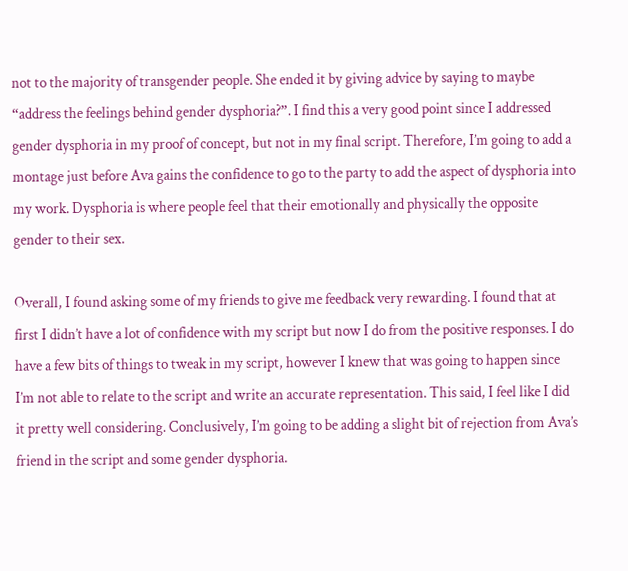not to the majority of transgender people. She ended it by giving advice by saying to maybe “address the feelings behind gender dysphoria?”. I find this a very good point since I addressed gender dysphoria in my proof of concept, but not in my final script. Therefore, I’m going to add a montage just before Ava gains the confidence to go to the party to add the aspect of dysphoria into my work. Dysphoria is where people feel that their emotionally and physically the opposite gender to their sex.

Overall, I found asking some of my friends to give me feedback very rewarding. I found that at first I didn’t have a lot of confidence with my script but now I do from the positive responses. I do have a few bits of things to tweak in my script, however I knew that was going to happen since I’m not able to relate to the script and write an accurate representation. This said, I feel like I did it pretty well considering. Conclusively, I’m going to be adding a slight bit of rejection from Ava’s friend in the script and some gender dysphoria.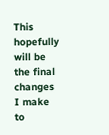This hopefully will be the final changes I make to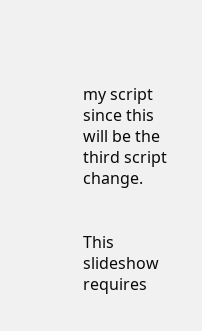my script since this will be the third script change.


This slideshow requires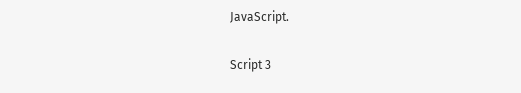JavaScript.

Script 3